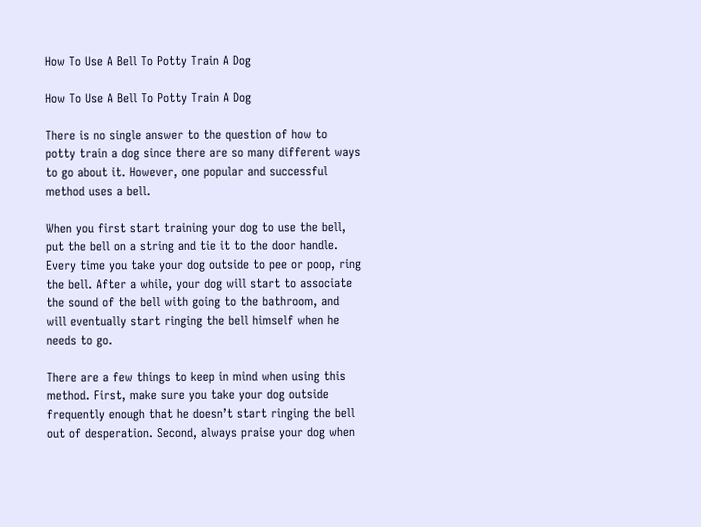How To Use A Bell To Potty Train A Dog

How To Use A Bell To Potty Train A Dog

There is no single answer to the question of how to potty train a dog since there are so many different ways to go about it. However, one popular and successful method uses a bell.

When you first start training your dog to use the bell, put the bell on a string and tie it to the door handle. Every time you take your dog outside to pee or poop, ring the bell. After a while, your dog will start to associate the sound of the bell with going to the bathroom, and will eventually start ringing the bell himself when he needs to go.

There are a few things to keep in mind when using this method. First, make sure you take your dog outside frequently enough that he doesn’t start ringing the bell out of desperation. Second, always praise your dog when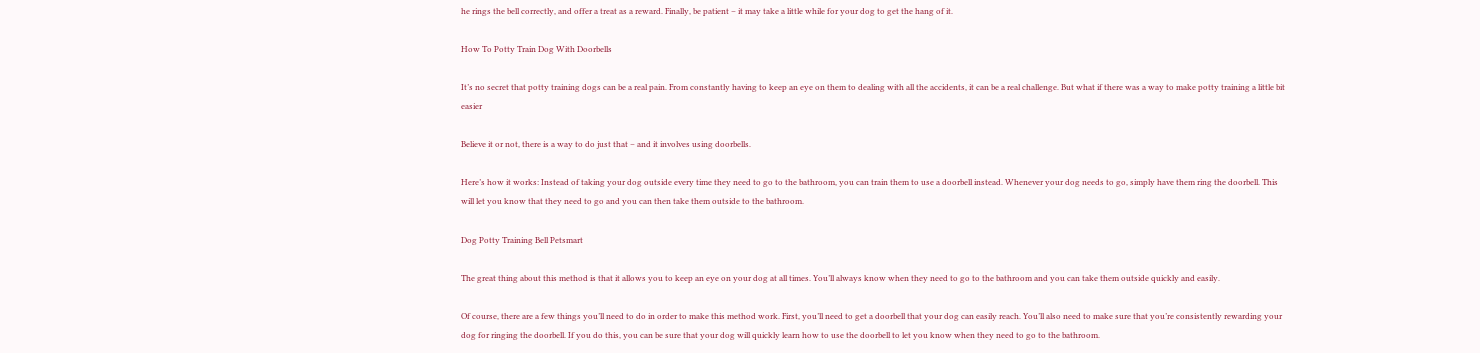he rings the bell correctly, and offer a treat as a reward. Finally, be patient – it may take a little while for your dog to get the hang of it.

How To Potty Train Dog With Doorbells

It’s no secret that potty training dogs can be a real pain. From constantly having to keep an eye on them to dealing with all the accidents, it can be a real challenge. But what if there was a way to make potty training a little bit easier

Believe it or not, there is a way to do just that – and it involves using doorbells.

Here’s how it works: Instead of taking your dog outside every time they need to go to the bathroom, you can train them to use a doorbell instead. Whenever your dog needs to go, simply have them ring the doorbell. This will let you know that they need to go and you can then take them outside to the bathroom.

Dog Potty Training Bell Petsmart

The great thing about this method is that it allows you to keep an eye on your dog at all times. You’ll always know when they need to go to the bathroom and you can take them outside quickly and easily.

Of course, there are a few things you’ll need to do in order to make this method work. First, you’ll need to get a doorbell that your dog can easily reach. You’ll also need to make sure that you’re consistently rewarding your dog for ringing the doorbell. If you do this, you can be sure that your dog will quickly learn how to use the doorbell to let you know when they need to go to the bathroom.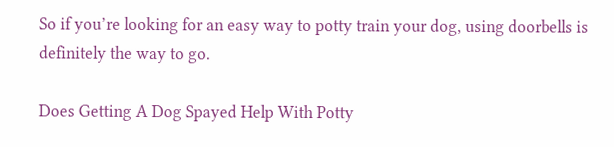So if you’re looking for an easy way to potty train your dog, using doorbells is definitely the way to go.

Does Getting A Dog Spayed Help With Potty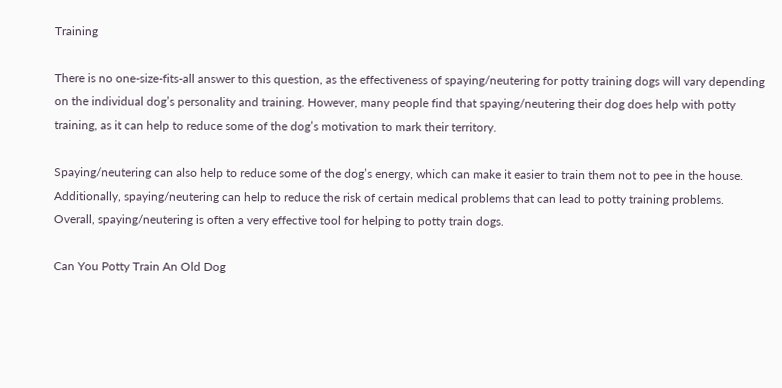Training

There is no one-size-fits-all answer to this question, as the effectiveness of spaying/neutering for potty training dogs will vary depending on the individual dog’s personality and training. However, many people find that spaying/neutering their dog does help with potty training, as it can help to reduce some of the dog’s motivation to mark their territory.

Spaying/neutering can also help to reduce some of the dog’s energy, which can make it easier to train them not to pee in the house. Additionally, spaying/neutering can help to reduce the risk of certain medical problems that can lead to potty training problems. Overall, spaying/neutering is often a very effective tool for helping to potty train dogs.

Can You Potty Train An Old Dog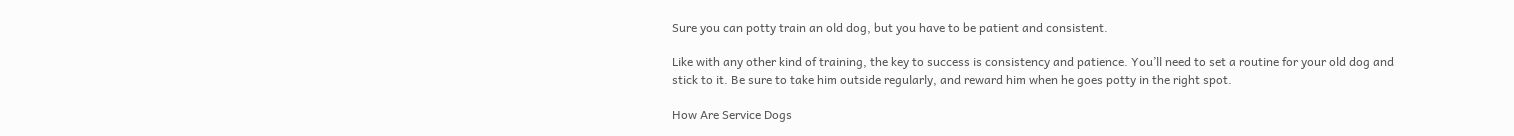Sure you can potty train an old dog, but you have to be patient and consistent.

Like with any other kind of training, the key to success is consistency and patience. You’ll need to set a routine for your old dog and stick to it. Be sure to take him outside regularly, and reward him when he goes potty in the right spot.

How Are Service Dogs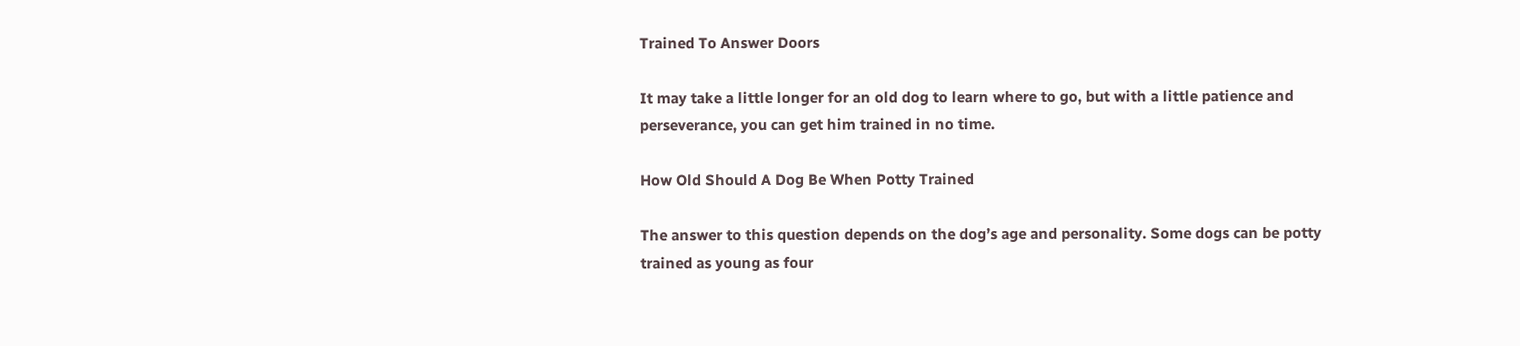Trained To Answer Doors

It may take a little longer for an old dog to learn where to go, but with a little patience and perseverance, you can get him trained in no time.

How Old Should A Dog Be When Potty Trained

The answer to this question depends on the dog’s age and personality. Some dogs can be potty trained as young as four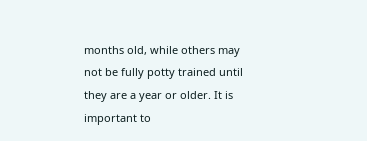months old, while others may not be fully potty trained until they are a year or older. It is important to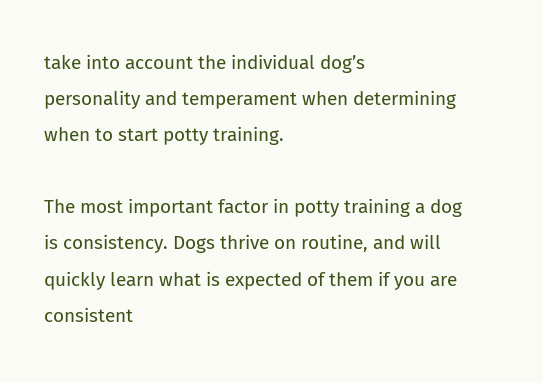take into account the individual dog’s personality and temperament when determining when to start potty training.

The most important factor in potty training a dog is consistency. Dogs thrive on routine, and will quickly learn what is expected of them if you are consistent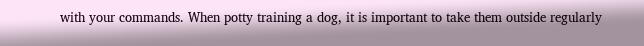with your commands. When potty training a dog, it is important to take them outside regularly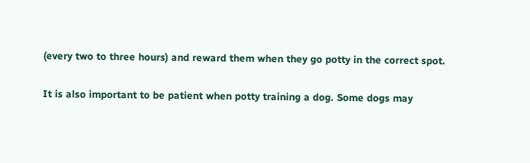(every two to three hours) and reward them when they go potty in the correct spot.

It is also important to be patient when potty training a dog. Some dogs may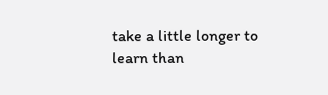take a little longer to learn than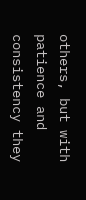others, but with patience and consistency they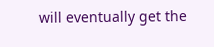will eventually get the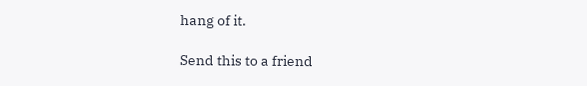hang of it.

Send this to a friend